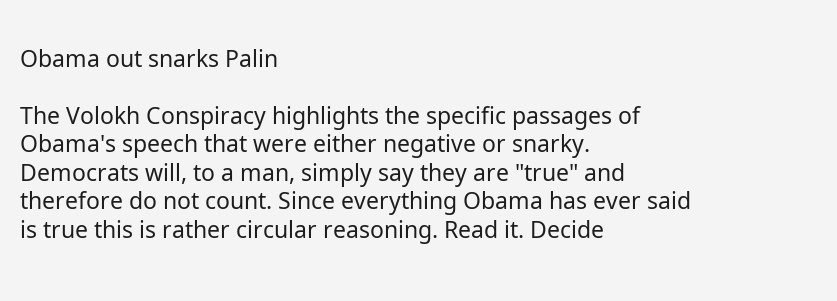Obama out snarks Palin

The Volokh Conspiracy highlights the specific passages of Obama's speech that were either negative or snarky. Democrats will, to a man, simply say they are "true" and therefore do not count. Since everything Obama has ever said is true this is rather circular reasoning. Read it. Decide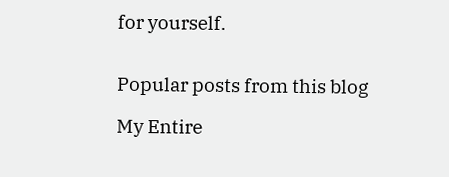for yourself.


Popular posts from this blog

My Entire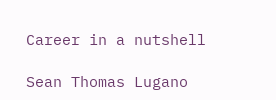Career in a nutshell

Sean Thomas Lugano